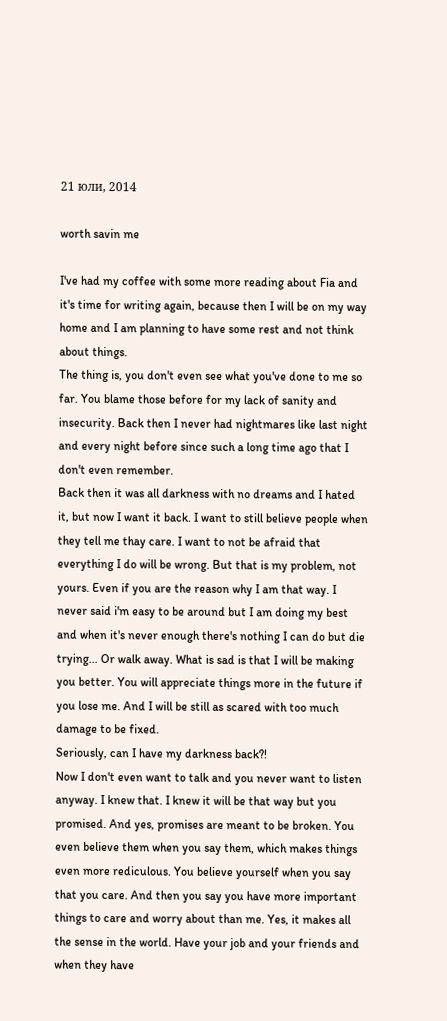21 юли, 2014

worth savin me

I've had my coffee with some more reading about Fia and it's time for writing again, because then I will be on my way home and I am planning to have some rest and not think about things.
The thing is, you don't even see what you've done to me so far. You blame those before for my lack of sanity and insecurity. Back then I never had nightmares like last night and every night before since such a long time ago that I don't even remember.
Back then it was all darkness with no dreams and I hated it, but now I want it back. I want to still believe people when they tell me thay care. I want to not be afraid that everything I do will be wrong. But that is my problem, not yours. Even if you are the reason why I am that way. I never said i'm easy to be around but I am doing my best and when it's never enough there's nothing I can do but die trying... Or walk away. What is sad is that I will be making you better. You will appreciate things more in the future if you lose me. And I will be still as scared with too much damage to be fixed.
Seriously, can I have my darkness back?!
Now I don't even want to talk and you never want to listen anyway. I knew that. I knew it will be that way but you promised. And yes, promises are meant to be broken. You even believe them when you say them, which makes things even more rediculous. You believe yourself when you say that you care. And then you say you have more important things to care and worry about than me. Yes, it makes all the sense in the world. Have your job and your friends and when they have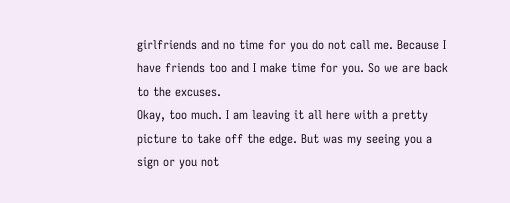girlfriends and no time for you do not call me. Because I have friends too and I make time for you. So we are back to the excuses.
Okay, too much. I am leaving it all here with a pretty picture to take off the edge. But was my seeing you a sign or you not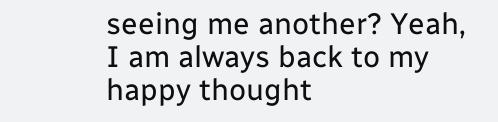seeing me another? Yeah, I am always back to my happy thought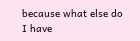because what else do I have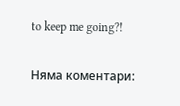to keep me going?!

Няма коментари: